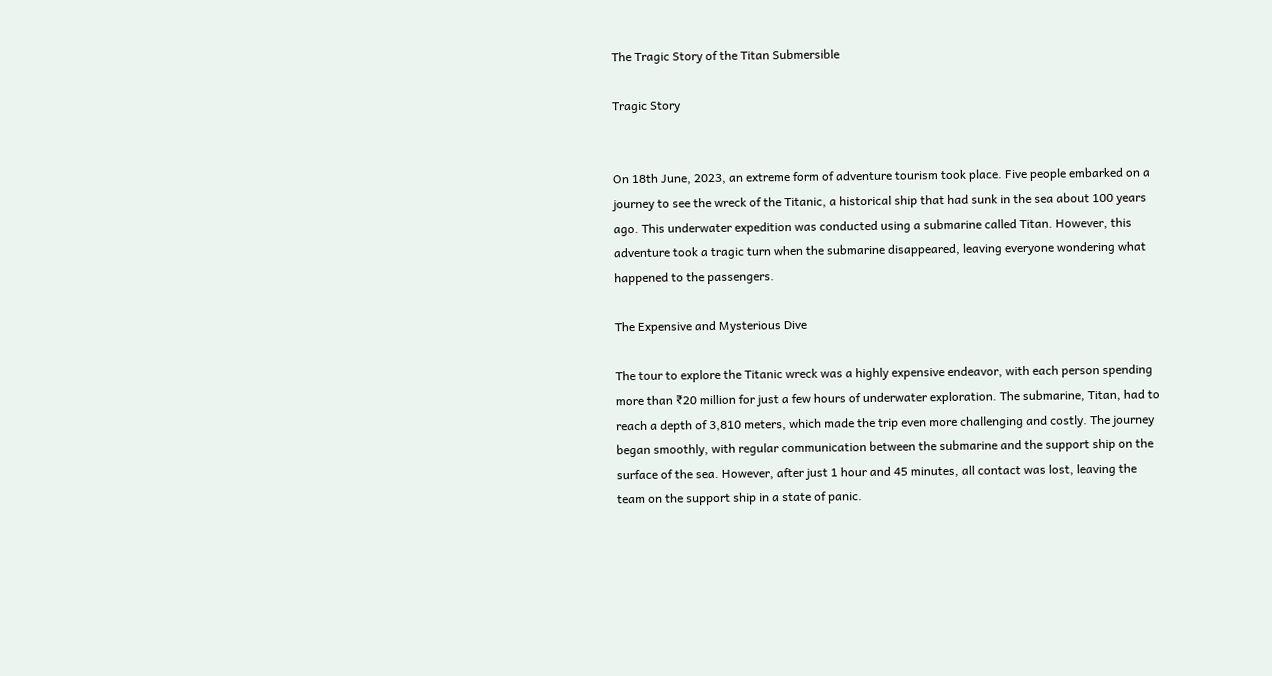The Tragic Story of the Titan Submersible

Tragic Story


On 18th June, 2023, an extreme form of adventure tourism took place. Five people embarked on a journey to see the wreck of the Titanic, a historical ship that had sunk in the sea about 100 years ago. This underwater expedition was conducted using a submarine called Titan. However, this adventure took a tragic turn when the submarine disappeared, leaving everyone wondering what happened to the passengers.

The Expensive and Mysterious Dive

The tour to explore the Titanic wreck was a highly expensive endeavor, with each person spending more than ₹20 million for just a few hours of underwater exploration. The submarine, Titan, had to reach a depth of 3,810 meters, which made the trip even more challenging and costly. The journey began smoothly, with regular communication between the submarine and the support ship on the surface of the sea. However, after just 1 hour and 45 minutes, all contact was lost, leaving the team on the support ship in a state of panic.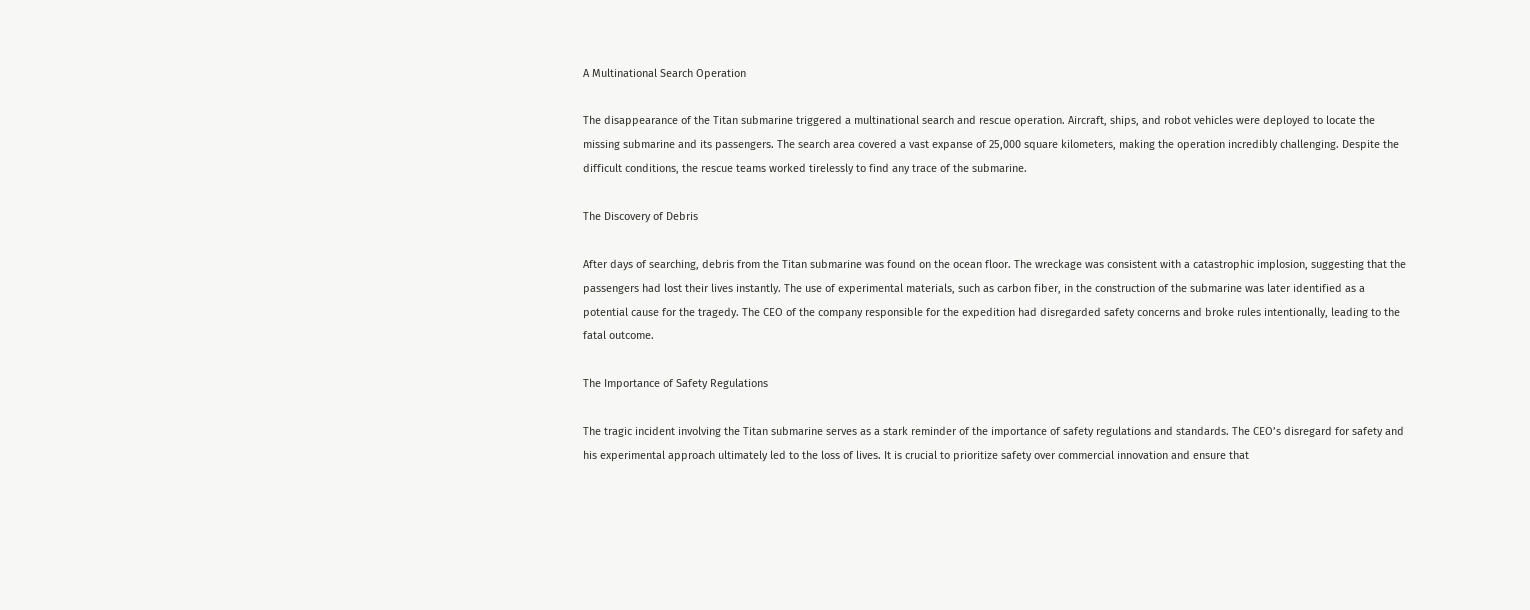A Multinational Search Operation

The disappearance of the Titan submarine triggered a multinational search and rescue operation. Aircraft, ships, and robot vehicles were deployed to locate the missing submarine and its passengers. The search area covered a vast expanse of 25,000 square kilometers, making the operation incredibly challenging. Despite the difficult conditions, the rescue teams worked tirelessly to find any trace of the submarine.

The Discovery of Debris

After days of searching, debris from the Titan submarine was found on the ocean floor. The wreckage was consistent with a catastrophic implosion, suggesting that the passengers had lost their lives instantly. The use of experimental materials, such as carbon fiber, in the construction of the submarine was later identified as a potential cause for the tragedy. The CEO of the company responsible for the expedition had disregarded safety concerns and broke rules intentionally, leading to the fatal outcome.

The Importance of Safety Regulations

The tragic incident involving the Titan submarine serves as a stark reminder of the importance of safety regulations and standards. The CEO’s disregard for safety and his experimental approach ultimately led to the loss of lives. It is crucial to prioritize safety over commercial innovation and ensure that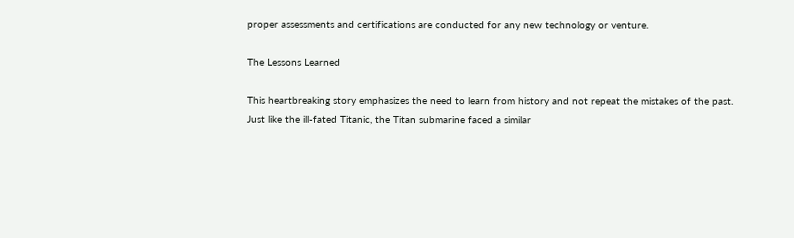proper assessments and certifications are conducted for any new technology or venture.

The Lessons Learned

This heartbreaking story emphasizes the need to learn from history and not repeat the mistakes of the past. Just like the ill-fated Titanic, the Titan submarine faced a similar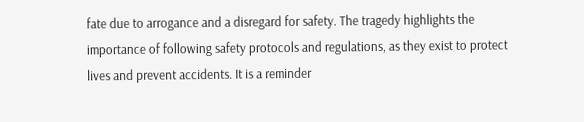fate due to arrogance and a disregard for safety. The tragedy highlights the importance of following safety protocols and regulations, as they exist to protect lives and prevent accidents. It is a reminder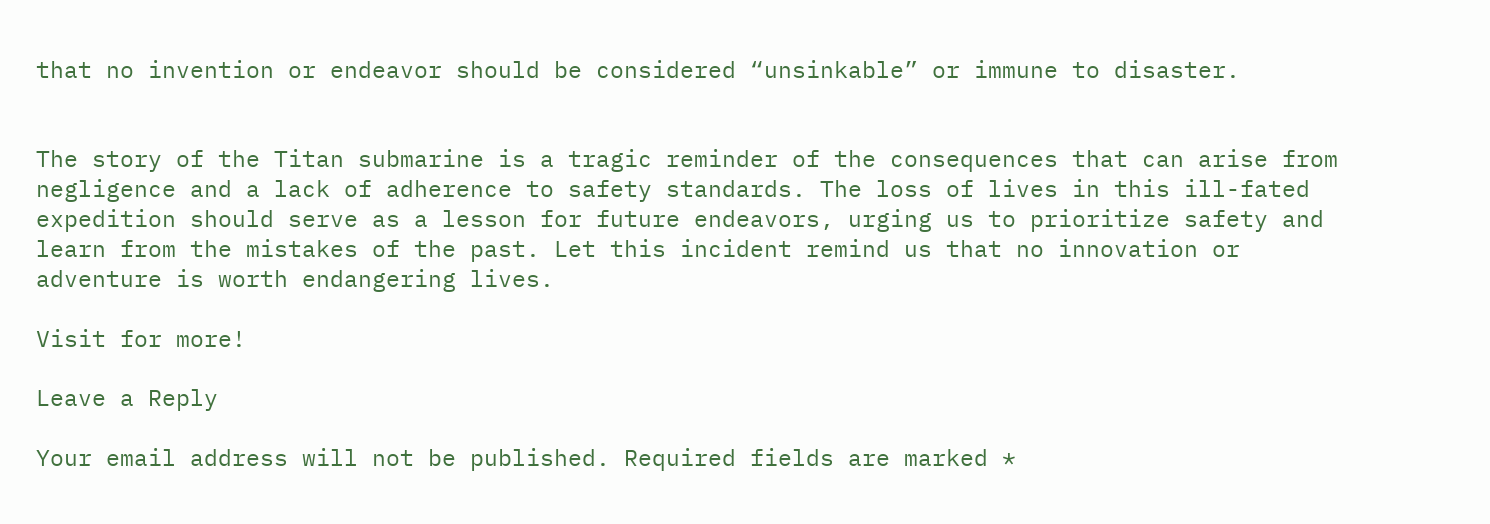that no invention or endeavor should be considered “unsinkable” or immune to disaster.


The story of the Titan submarine is a tragic reminder of the consequences that can arise from negligence and a lack of adherence to safety standards. The loss of lives in this ill-fated expedition should serve as a lesson for future endeavors, urging us to prioritize safety and learn from the mistakes of the past. Let this incident remind us that no innovation or adventure is worth endangering lives.

Visit for more!

Leave a Reply

Your email address will not be published. Required fields are marked *